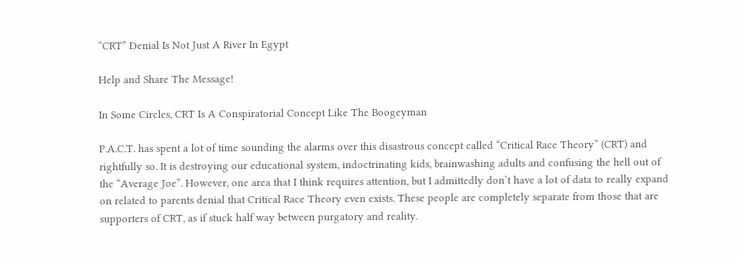“CRT” Denial Is Not Just A River In Egypt

Help and Share The Message!

In Some Circles, CRT Is A Conspiratorial Concept Like The Boogeyman

P.A.C.T. has spent a lot of time sounding the alarms over this disastrous concept called “Critical Race Theory” (CRT) and rightfully so. It is destroying our educational system, indoctrinating kids, brainwashing adults and confusing the hell out of the “Average Joe”. However, one area that I think requires attention, but I admittedly don’t have a lot of data to really expand on related to parents denial that Critical Race Theory even exists. These people are completely separate from those that are supporters of CRT, as if stuck half way between purgatory and reality.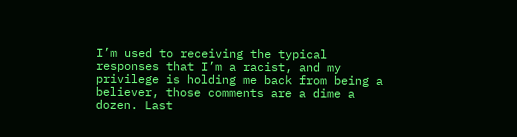I’m used to receiving the typical responses that I’m a racist, and my privilege is holding me back from being a believer, those comments are a dime a dozen. Last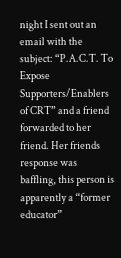night I sent out an email with the subject: “P.A.C.T. To Expose Supporters/Enablers of CRT” and a friend forwarded to her friend. Her friends response was baffling, this person is apparently a “former educator”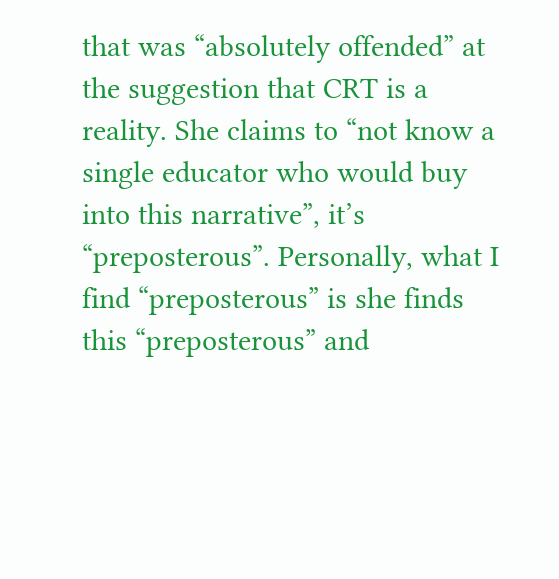that was “absolutely offended” at the suggestion that CRT is a reality. She claims to “not know a single educator who would buy into this narrative”, it’s “preposterous”. Personally, what I find “preposterous” is she finds this “preposterous” and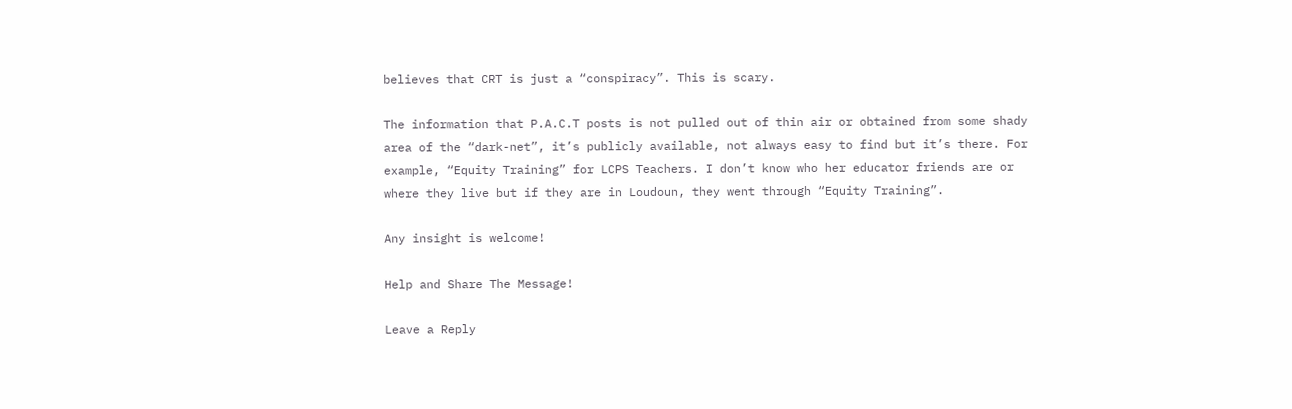believes that CRT is just a “conspiracy”. This is scary.

The information that P.A.C.T posts is not pulled out of thin air or obtained from some shady area of the “dark-net”, it’s publicly available, not always easy to find but it’s there. For example, “Equity Training” for LCPS Teachers. I don’t know who her educator friends are or where they live but if they are in Loudoun, they went through “Equity Training”.

Any insight is welcome!

Help and Share The Message!

Leave a Reply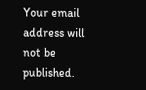Your email address will not be published.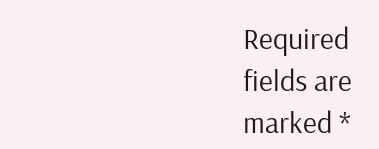Required fields are marked *